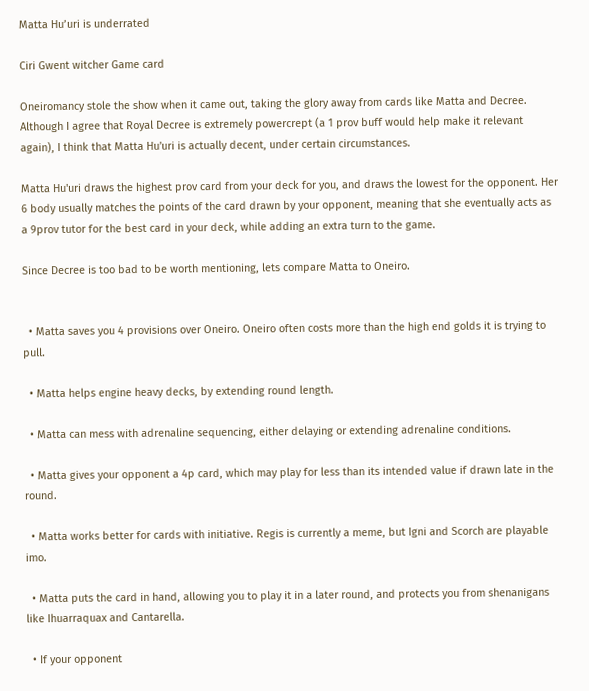Matta Hu’uri is underrated

Ciri Gwent witcher Game card

Oneiromancy stole the show when it came out, taking the glory away from cards like Matta and Decree. Although I agree that Royal Decree is extremely powercrept (a 1 prov buff would help make it relevant again), I think that Matta Hu'uri is actually decent, under certain circumstances.

Matta Hu'uri draws the highest prov card from your deck for you, and draws the lowest for the opponent. Her 6 body usually matches the points of the card drawn by your opponent, meaning that she eventually acts as a 9prov tutor for the best card in your deck, while adding an extra turn to the game.

Since Decree is too bad to be worth mentioning, lets compare Matta to Oneiro.


  • Matta saves you 4 provisions over Oneiro. Oneiro often costs more than the high end golds it is trying to pull.

  • Matta helps engine heavy decks, by extending round length.

  • Matta can mess with adrenaline sequencing, either delaying or extending adrenaline conditions.

  • Matta gives your opponent a 4p card, which may play for less than its intended value if drawn late in the round.

  • Matta works better for cards with initiative. Regis is currently a meme, but Igni and Scorch are playable imo.

  • Matta puts the card in hand, allowing you to play it in a later round, and protects you from shenanigans like Ihuarraquax and Cantarella.

  • If your opponent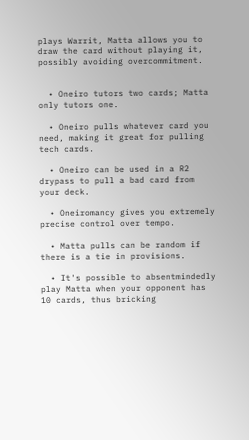plays Warrit, Matta allows you to draw the card without playing it, possibly avoiding overcommitment.


  • Oneiro tutors two cards; Matta only tutors one.

  • Oneiro pulls whatever card you need, making it great for pulling tech cards.

  • Oneiro can be used in a R2 drypass to pull a bad card from your deck.

  • Oneiromancy gives you extremely precise control over tempo.

  • Matta pulls can be random if there is a tie in provisions.

  • It's possible to absentmindedly play Matta when your opponent has 10 cards, thus bricking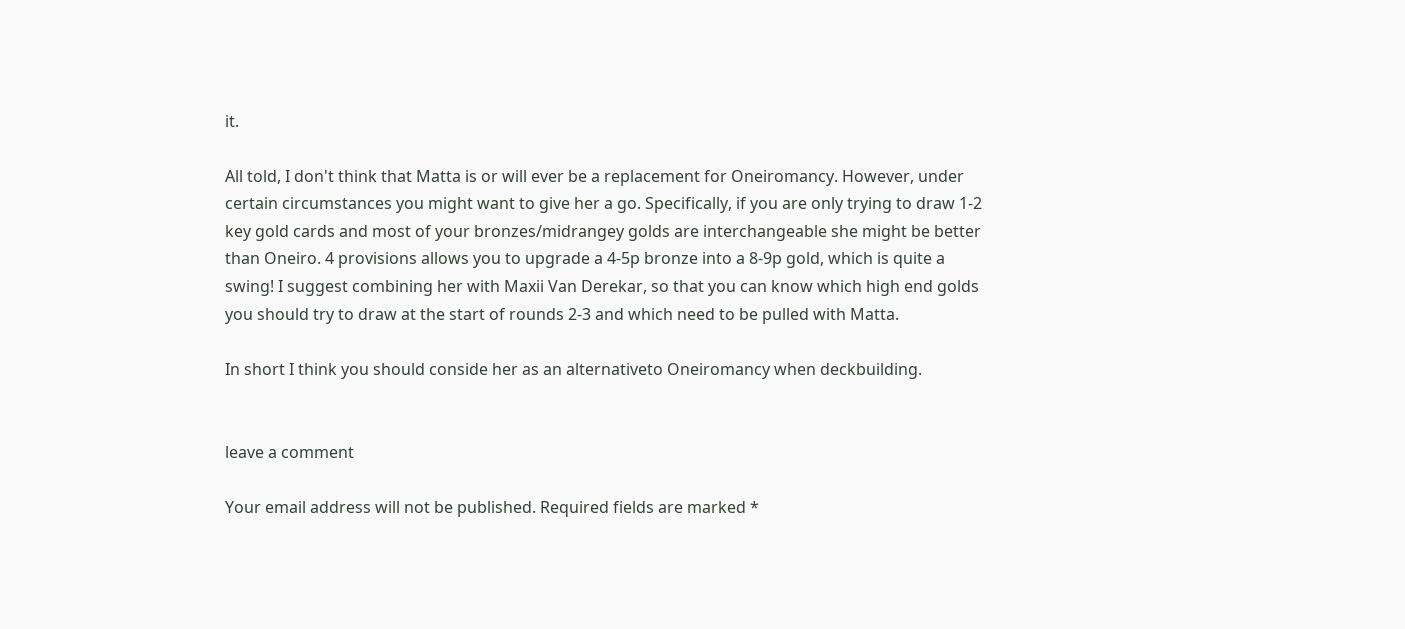it.

All told, I don't think that Matta is or will ever be a replacement for Oneiromancy. However, under certain circumstances you might want to give her a go. Specifically, if you are only trying to draw 1-2 key gold cards and most of your bronzes/midrangey golds are interchangeable she might be better than Oneiro. 4 provisions allows you to upgrade a 4-5p bronze into a 8-9p gold, which is quite a swing! I suggest combining her with Maxii Van Derekar, so that you can know which high end golds you should try to draw at the start of rounds 2-3 and which need to be pulled with Matta.

In short I think you should conside her as an alternativeto Oneiromancy when deckbuilding.


leave a comment

Your email address will not be published. Required fields are marked *